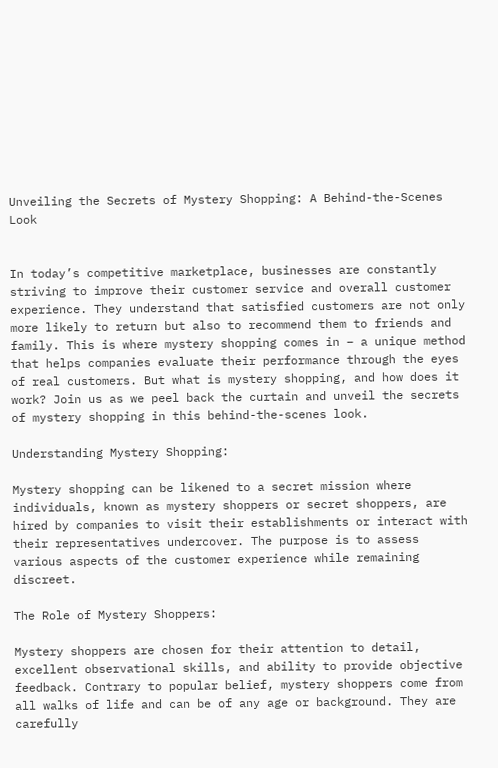Unveiling the Secrets of Mystery Shopping: A Behind-the-Scenes Look


In today’s competitive marketplace, businesses are constantly striving to improve their customer service and overall customer experience. They understand that satisfied customers are not only more likely to return but also to recommend them to friends and family. This is where mystery shopping comes in – a unique method that helps companies evaluate their performance through the eyes of real customers. But what is mystery shopping, and how does it work? Join us as we peel back the curtain and unveil the secrets of mystery shopping in this behind-the-scenes look.

Understanding Mystery Shopping:

Mystery shopping can be likened to a secret mission where individuals, known as mystery shoppers or secret shoppers, are hired by companies to visit their establishments or interact with their representatives undercover. The purpose is to assess various aspects of the customer experience while remaining discreet.

The Role of Mystery Shoppers:

Mystery shoppers are chosen for their attention to detail, excellent observational skills, and ability to provide objective feedback. Contrary to popular belief, mystery shoppers come from all walks of life and can be of any age or background. They are carefully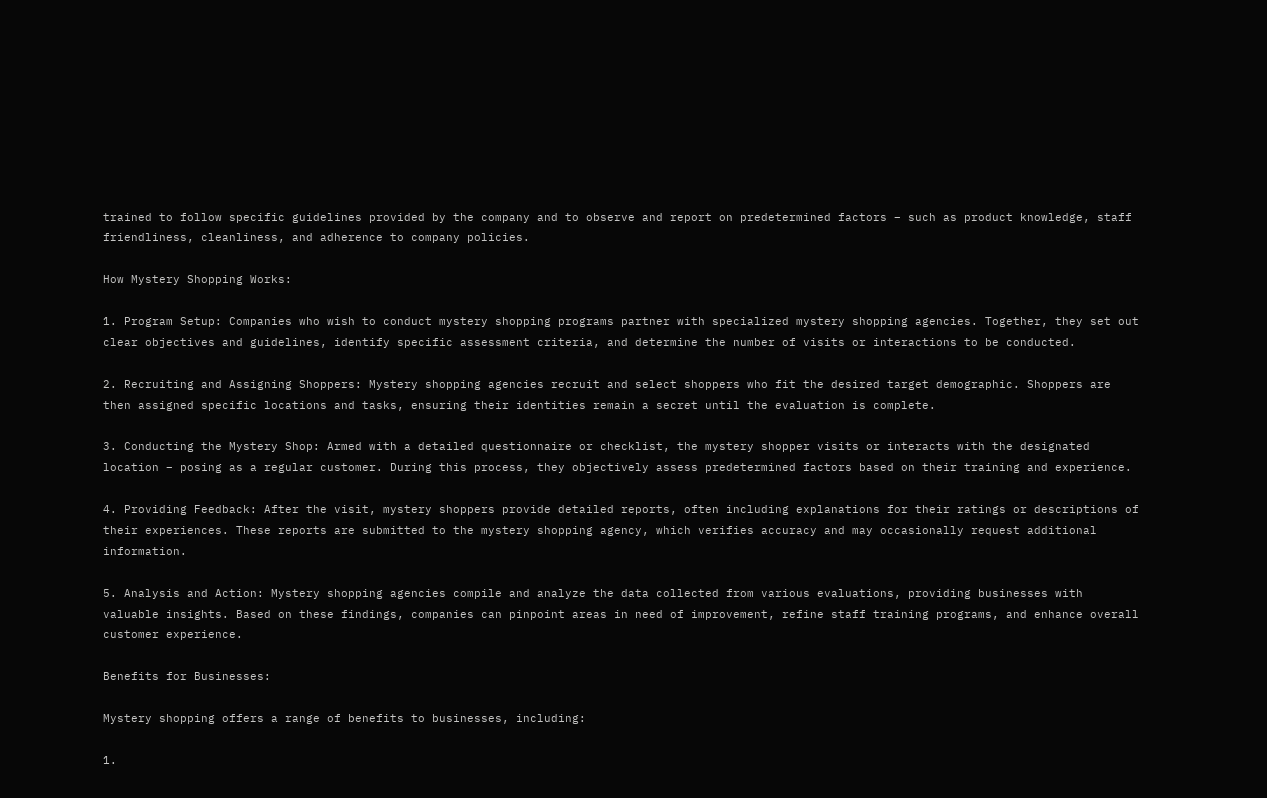trained to follow specific guidelines provided by the company and to observe and report on predetermined factors – such as product knowledge, staff friendliness, cleanliness, and adherence to company policies.

How Mystery Shopping Works:

1. Program Setup: Companies who wish to conduct mystery shopping programs partner with specialized mystery shopping agencies. Together, they set out clear objectives and guidelines, identify specific assessment criteria, and determine the number of visits or interactions to be conducted.

2. Recruiting and Assigning Shoppers: Mystery shopping agencies recruit and select shoppers who fit the desired target demographic. Shoppers are then assigned specific locations and tasks, ensuring their identities remain a secret until the evaluation is complete.

3. Conducting the Mystery Shop: Armed with a detailed questionnaire or checklist, the mystery shopper visits or interacts with the designated location – posing as a regular customer. During this process, they objectively assess predetermined factors based on their training and experience.

4. Providing Feedback: After the visit, mystery shoppers provide detailed reports, often including explanations for their ratings or descriptions of their experiences. These reports are submitted to the mystery shopping agency, which verifies accuracy and may occasionally request additional information.

5. Analysis and Action: Mystery shopping agencies compile and analyze the data collected from various evaluations, providing businesses with valuable insights. Based on these findings, companies can pinpoint areas in need of improvement, refine staff training programs, and enhance overall customer experience.

Benefits for Businesses:

Mystery shopping offers a range of benefits to businesses, including:

1.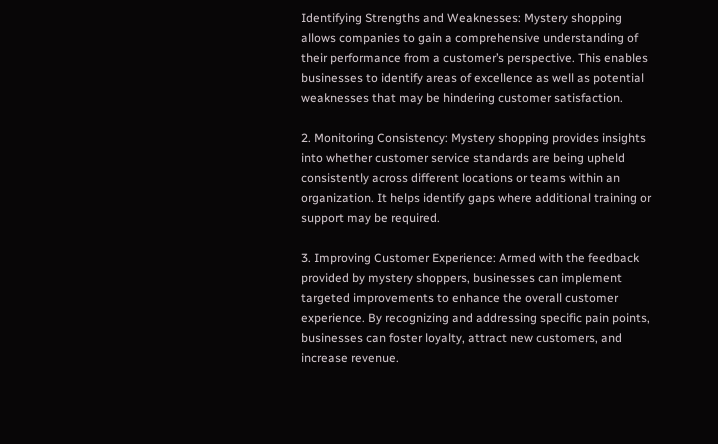Identifying Strengths and Weaknesses: Mystery shopping allows companies to gain a comprehensive understanding of their performance from a customer’s perspective. This enables businesses to identify areas of excellence as well as potential weaknesses that may be hindering customer satisfaction.

2. Monitoring Consistency: Mystery shopping provides insights into whether customer service standards are being upheld consistently across different locations or teams within an organization. It helps identify gaps where additional training or support may be required.

3. Improving Customer Experience: Armed with the feedback provided by mystery shoppers, businesses can implement targeted improvements to enhance the overall customer experience. By recognizing and addressing specific pain points, businesses can foster loyalty, attract new customers, and increase revenue.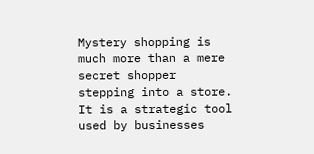Mystery shopping is much more than a mere secret shopper stepping into a store. It is a strategic tool used by businesses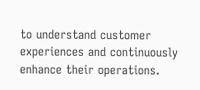to understand customer experiences and continuously enhance their operations.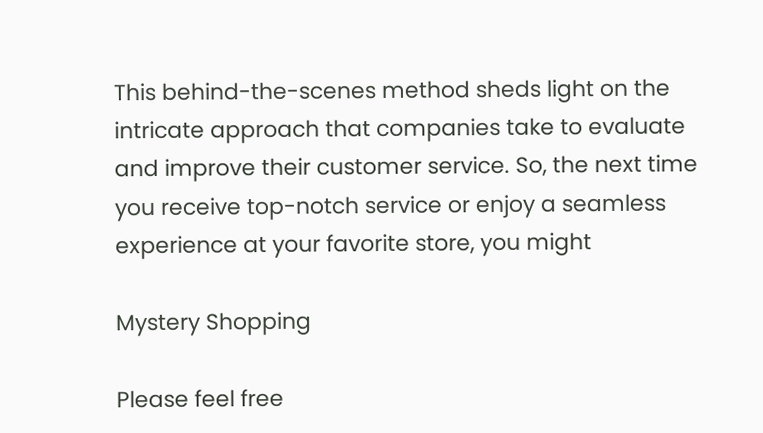This behind-the-scenes method sheds light on the intricate approach that companies take to evaluate and improve their customer service. So, the next time you receive top-notch service or enjoy a seamless experience at your favorite store, you might

Mystery Shopping

Please feel free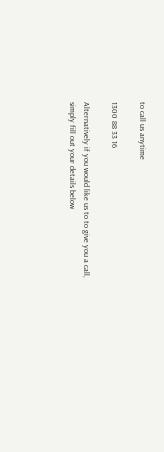to call us anytime

1300 88 33 16

Alternatively if you would like us to to give you a call,
simply fill out your details below